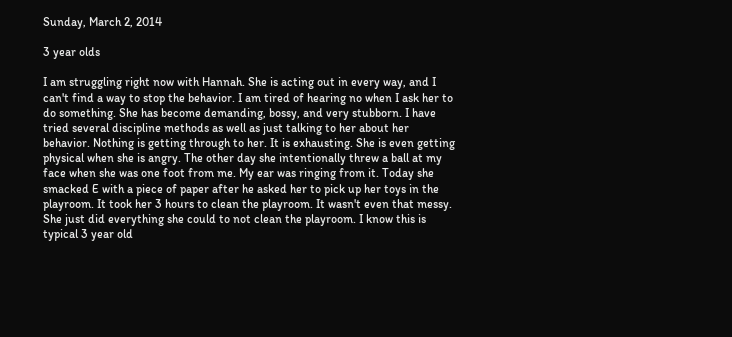Sunday, March 2, 2014

3 year olds

I am struggling right now with Hannah. She is acting out in every way, and I can't find a way to stop the behavior. I am tired of hearing no when I ask her to do something. She has become demanding, bossy, and very stubborn. I have tried several discipline methods as well as just talking to her about her behavior. Nothing is getting through to her. It is exhausting. She is even getting physical when she is angry. The other day she intentionally threw a ball at my face when she was one foot from me. My ear was ringing from it. Today she smacked E with a piece of paper after he asked her to pick up her toys in the playroom. It took her 3 hours to clean the playroom. It wasn't even that messy. She just did everything she could to not clean the playroom. I know this is typical 3 year old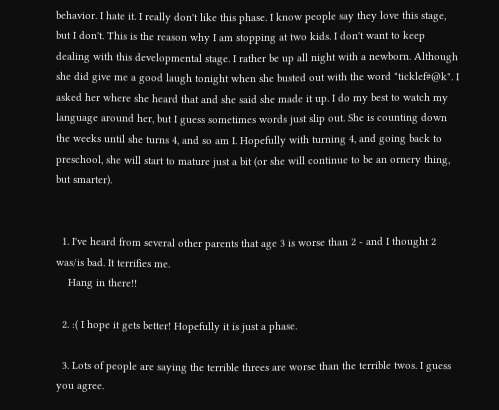behavior. I hate it. I really don't like this phase. I know people say they love this stage, but I don't. This is the reason why I am stopping at two kids. I don't want to keep dealing with this developmental stage. I rather be up all night with a newborn. Although she did give me a good laugh tonight when she busted out with the word "ticklef#@k". I asked her where she heard that and she said she made it up. I do my best to watch my language around her, but I guess sometimes words just slip out. She is counting down the weeks until she turns 4, and so am I. Hopefully with turning 4, and going back to preschool, she will start to mature just a bit (or she will continue to be an ornery thing, but smarter).


  1. I've heard from several other parents that age 3 is worse than 2 - and I thought 2 was/is bad. It terrifies me.
    Hang in there!!

  2. :( I hope it gets better! Hopefully it is just a phase.

  3. Lots of people are saying the terrible threes are worse than the terrible twos. I guess you agree.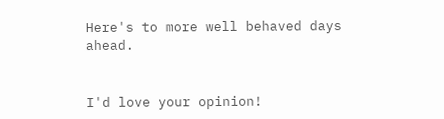Here's to more well behaved days ahead.


I'd love your opinion!